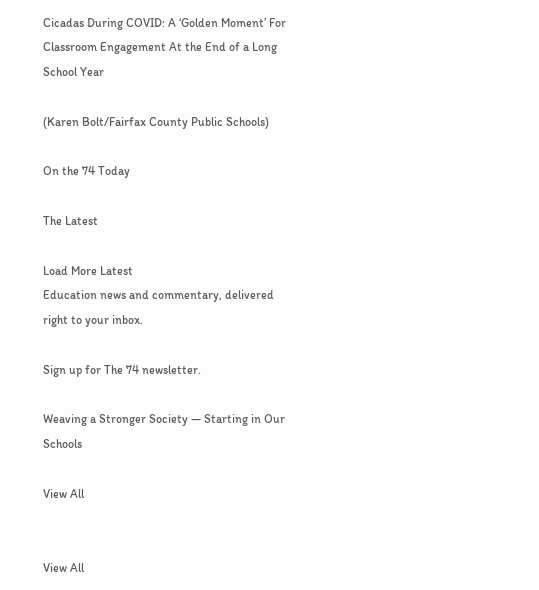Cicadas During COVID: A ‘Golden Moment’ For Classroom Engagement At the End of a Long School Year

(Karen Bolt/Fairfax County Public Schools)

On the 74 Today

The Latest

Load More Latest
Education news and commentary, delivered right to your inbox.

Sign up for The 74 newsletter.

Weaving a Stronger Society — Starting in Our Schools

View All


View All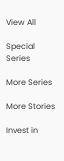View All

Special Series

More Series

More Stories

Invest in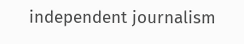independent journalism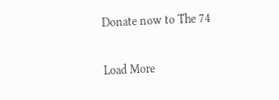Donate now to The 74

Load More